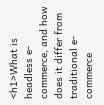<h1>What is headless e-commerce, and how does it differ from traditional e-commerce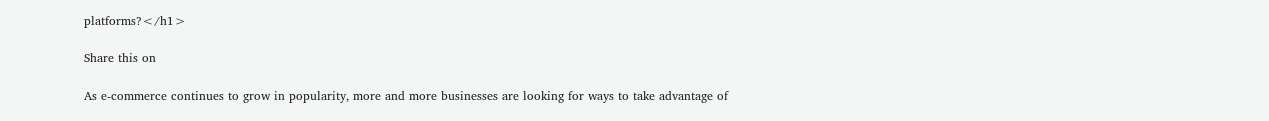platforms?</h1>

Share this on

As e-commerce continues to grow in popularity, more and more businesses are looking for ways to take advantage of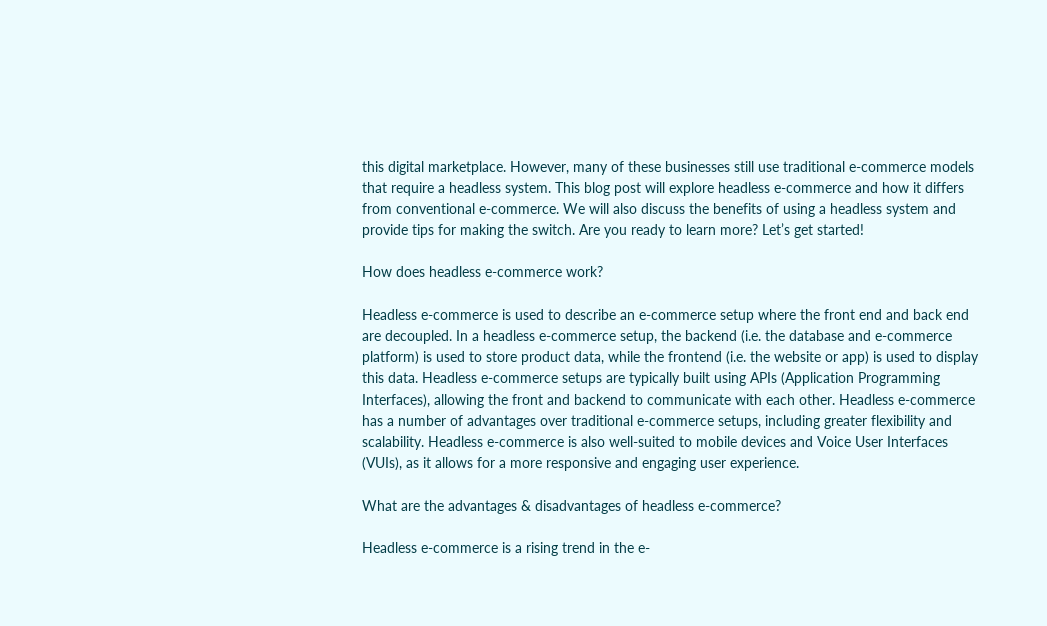this digital marketplace. However, many of these businesses still use traditional e-commerce models that require a headless system. This blog post will explore headless e-commerce and how it differs from conventional e-commerce. We will also discuss the benefits of using a headless system and provide tips for making the switch. Are you ready to learn more? Let’s get started!

How does headless e-commerce work?

Headless e-commerce is used to describe an e-commerce setup where the front end and back end are decoupled. In a headless e-commerce setup, the backend (i.e. the database and e-commerce platform) is used to store product data, while the frontend (i.e. the website or app) is used to display this data. Headless e-commerce setups are typically built using APIs (Application Programming Interfaces), allowing the front and backend to communicate with each other. Headless e-commerce has a number of advantages over traditional e-commerce setups, including greater flexibility and scalability. Headless e-commerce is also well-suited to mobile devices and Voice User Interfaces (VUIs), as it allows for a more responsive and engaging user experience.

What are the advantages & disadvantages of headless e-commerce?

Headless e-commerce is a rising trend in the e-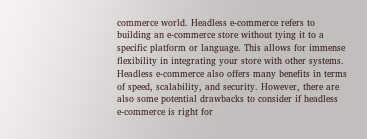commerce world. Headless e-commerce refers to building an e-commerce store without tying it to a specific platform or language. This allows for immense flexibility in integrating your store with other systems. Headless e-commerce also offers many benefits in terms of speed, scalability, and security. However, there are also some potential drawbacks to consider if headless e-commerce is right for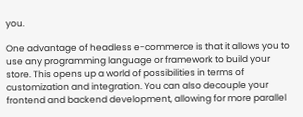you.

One advantage of headless e-commerce is that it allows you to use any programming language or framework to build your store. This opens up a world of possibilities in terms of customization and integration. You can also decouple your frontend and backend development, allowing for more parallel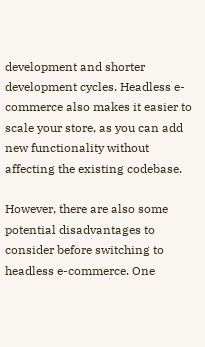development and shorter development cycles. Headless e-commerce also makes it easier to scale your store, as you can add new functionality without affecting the existing codebase.

However, there are also some potential disadvantages to consider before switching to headless e-commerce. One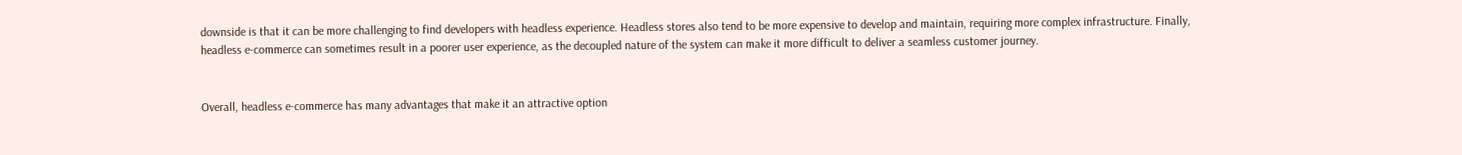downside is that it can be more challenging to find developers with headless experience. Headless stores also tend to be more expensive to develop and maintain, requiring more complex infrastructure. Finally, headless e-commerce can sometimes result in a poorer user experience, as the decoupled nature of the system can make it more difficult to deliver a seamless customer journey.


Overall, headless e-commerce has many advantages that make it an attractive option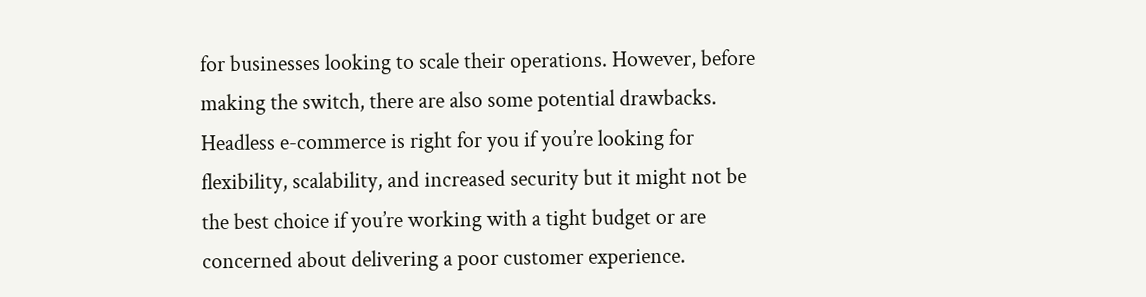for businesses looking to scale their operations. However, before making the switch, there are also some potential drawbacks. Headless e-commerce is right for you if you’re looking for flexibility, scalability, and increased security but it might not be the best choice if you’re working with a tight budget or are concerned about delivering a poor customer experience.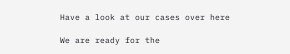Have a look at our cases over here

We are ready for the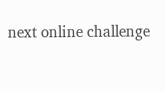next online challenge